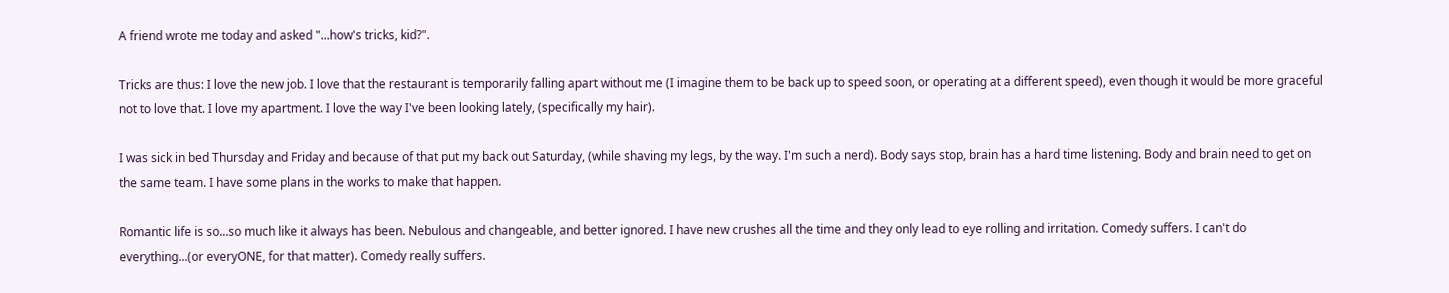A friend wrote me today and asked "...how's tricks, kid?".

Tricks are thus: I love the new job. I love that the restaurant is temporarily falling apart without me (I imagine them to be back up to speed soon, or operating at a different speed), even though it would be more graceful not to love that. I love my apartment. I love the way I've been looking lately, (specifically my hair).

I was sick in bed Thursday and Friday and because of that put my back out Saturday, (while shaving my legs, by the way. I'm such a nerd). Body says stop, brain has a hard time listening. Body and brain need to get on the same team. I have some plans in the works to make that happen.

Romantic life is so...so much like it always has been. Nebulous and changeable, and better ignored. I have new crushes all the time and they only lead to eye rolling and irritation. Comedy suffers. I can't do everything...(or everyONE, for that matter). Comedy really suffers.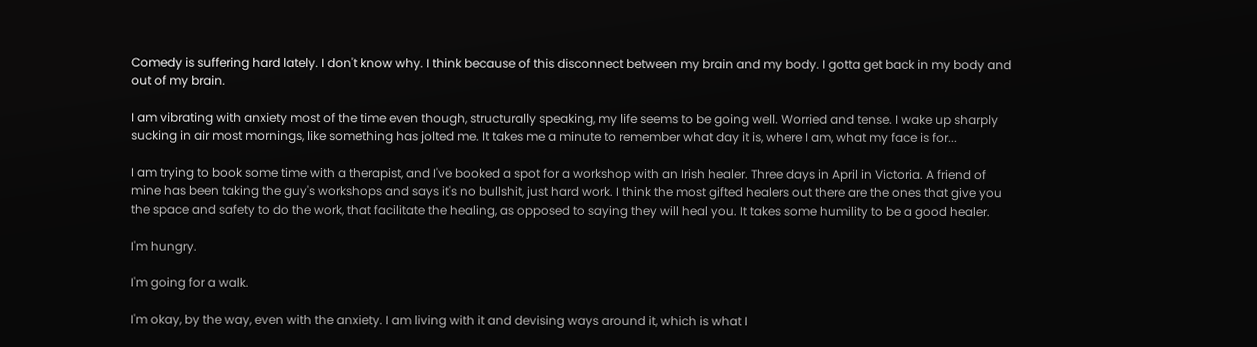Comedy is suffering hard lately. I don't know why. I think because of this disconnect between my brain and my body. I gotta get back in my body and out of my brain.

I am vibrating with anxiety most of the time even though, structurally speaking, my life seems to be going well. Worried and tense. I wake up sharply sucking in air most mornings, like something has jolted me. It takes me a minute to remember what day it is, where I am, what my face is for...

I am trying to book some time with a therapist, and I've booked a spot for a workshop with an Irish healer. Three days in April in Victoria. A friend of mine has been taking the guy's workshops and says it's no bullshit, just hard work. I think the most gifted healers out there are the ones that give you the space and safety to do the work, that facilitate the healing, as opposed to saying they will heal you. It takes some humility to be a good healer.

I'm hungry.

I'm going for a walk.

I'm okay, by the way, even with the anxiety. I am living with it and devising ways around it, which is what I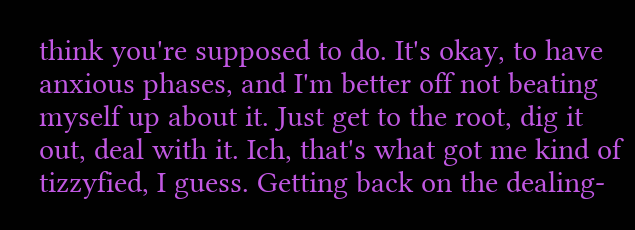think you're supposed to do. It's okay, to have anxious phases, and I'm better off not beating myself up about it. Just get to the root, dig it out, deal with it. Ich, that's what got me kind of tizzyfied, I guess. Getting back on the dealing-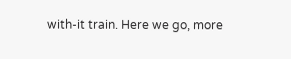with-it train. Here we go, more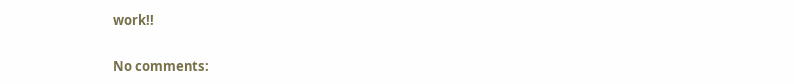work!!


No comments: